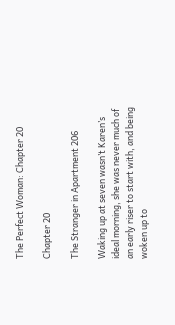The Perfect Woman: Chapter 20

Chapter 20

The Stranger in Apartment 206

Waking up at seven wasn’t Karen’s ideal morning, she was never much of an early riser to start with, and being woken up to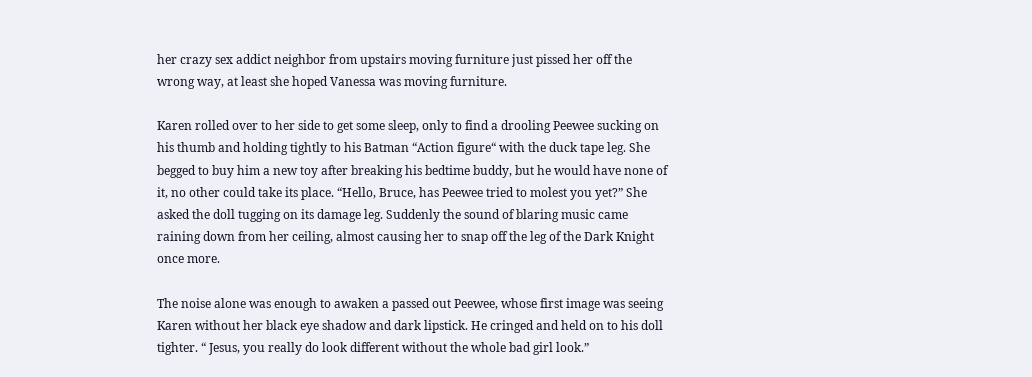her crazy sex addict neighbor from upstairs moving furniture just pissed her off the wrong way, at least she hoped Vanessa was moving furniture.

Karen rolled over to her side to get some sleep, only to find a drooling Peewee sucking on his thumb and holding tightly to his Batman “Action figure“ with the duck tape leg. She begged to buy him a new toy after breaking his bedtime buddy, but he would have none of it, no other could take its place. “Hello, Bruce, has Peewee tried to molest you yet?” She asked the doll tugging on its damage leg. Suddenly the sound of blaring music came raining down from her ceiling, almost causing her to snap off the leg of the Dark Knight once more.

The noise alone was enough to awaken a passed out Peewee, whose first image was seeing Karen without her black eye shadow and dark lipstick. He cringed and held on to his doll tighter. “ Jesus, you really do look different without the whole bad girl look.”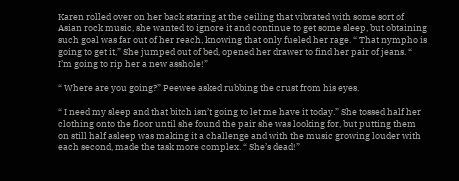Karen rolled over on her back staring at the ceiling that vibrated with some sort of Asian rock music, she wanted to ignore it and continue to get some sleep, but obtaining such goal was far out of her reach, knowing that only fueled her rage. “ That nympho is going to get it,” She jumped out of bed, opened her drawer to find her pair of jeans. “ I’m going to rip her a new asshole!”

“ Where are you going?” Peewee asked rubbing the crust from his eyes.

“ I need my sleep and that bitch isn’t going to let me have it today.” She tossed half her clothing onto the floor until she found the pair she was looking for, but putting them on still half asleep was making it a challenge and with the music growing louder with each second, made the task more complex. “ She’s dead!”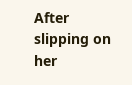After slipping on her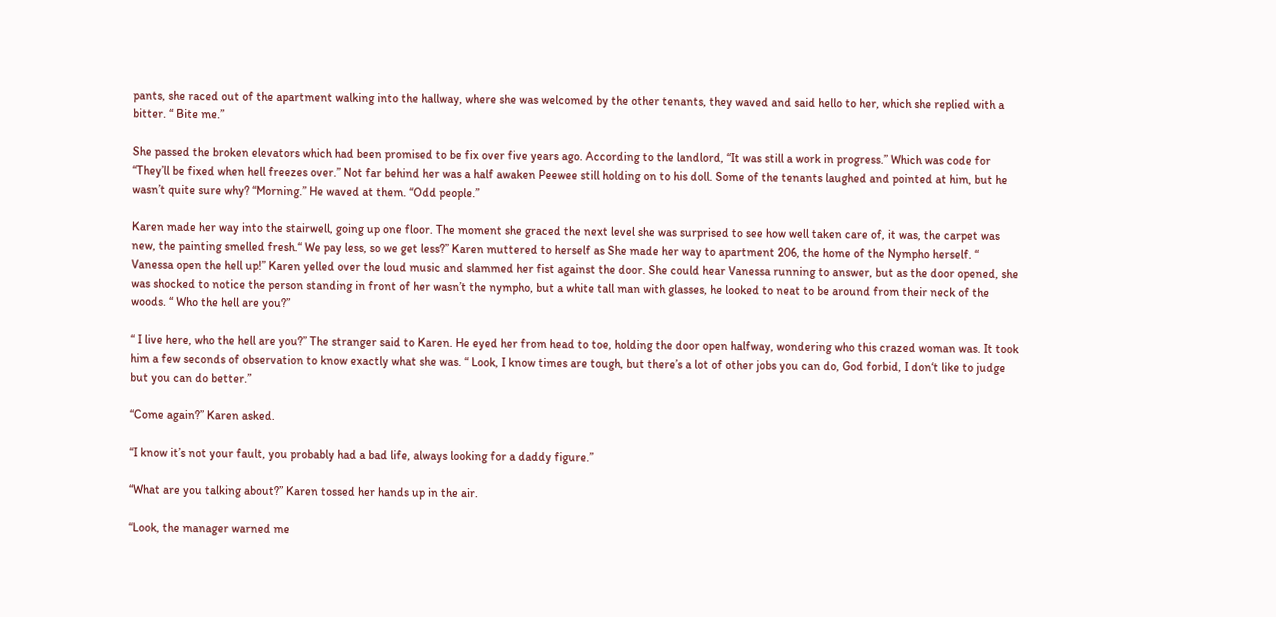pants, she raced out of the apartment walking into the hallway, where she was welcomed by the other tenants, they waved and said hello to her, which she replied with a bitter. “ Bite me.”

She passed the broken elevators which had been promised to be fix over five years ago. According to the landlord, “It was still a work in progress.” Which was code for “They’ll be fixed when hell freezes over.” Not far behind her was a half awaken Peewee still holding on to his doll. Some of the tenants laughed and pointed at him, but he wasn’t quite sure why? “Morning.” He waved at them. “Odd people.”

Karen made her way into the stairwell, going up one floor. The moment she graced the next level she was surprised to see how well taken care of, it was, the carpet was new, the painting smelled fresh.“ We pay less, so we get less?” Karen muttered to herself as She made her way to apartment 206, the home of the Nympho herself. “ Vanessa open the hell up!” Karen yelled over the loud music and slammed her fist against the door. She could hear Vanessa running to answer, but as the door opened, she was shocked to notice the person standing in front of her wasn’t the nympho, but a white tall man with glasses, he looked to neat to be around from their neck of the woods. “ Who the hell are you?”

“ I live here, who the hell are you?” The stranger said to Karen. He eyed her from head to toe, holding the door open halfway, wondering who this crazed woman was. It took him a few seconds of observation to know exactly what she was. “ Look, I know times are tough, but there’s a lot of other jobs you can do, God forbid, I don‘t like to judge but you can do better.”

“Come again?” Karen asked.

“I know it’s not your fault, you probably had a bad life, always looking for a daddy figure.”

“What are you talking about?” Karen tossed her hands up in the air.

“Look, the manager warned me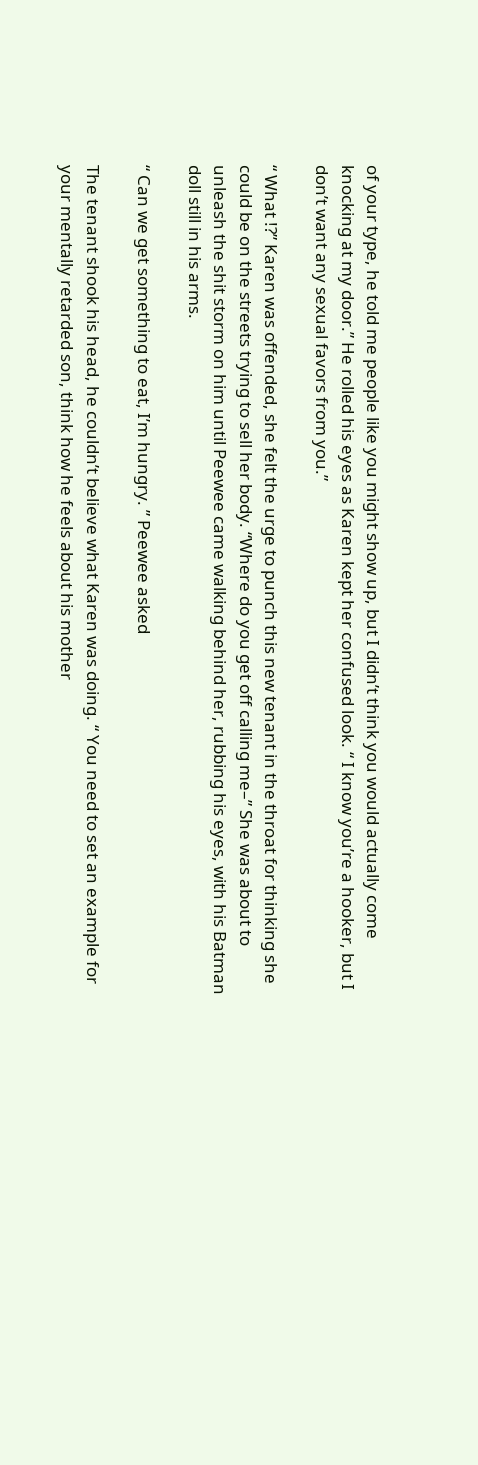of your type, he told me people like you might show up, but I didn’t think you would actually come knocking at my door.” He rolled his eyes as Karen kept her confused look. “ I know you’re a hooker, but I don’t want any sexual favors from you.”

“ What !?” Karen was offended, she felt the urge to punch this new tenant in the throat for thinking she could be on the streets trying to sell her body. “Where do you get off calling me–” She was about to unleash the shit storm on him until Peewee came walking behind her, rubbing his eyes, with his Batman doll still in his arms.

“ Can we get something to eat, I’m hungry. ” Peewee asked

The tenant shook his head, he couldn’t believe what Karen was doing. “ You need to set an example for your mentally retarded son, think how he feels about his mother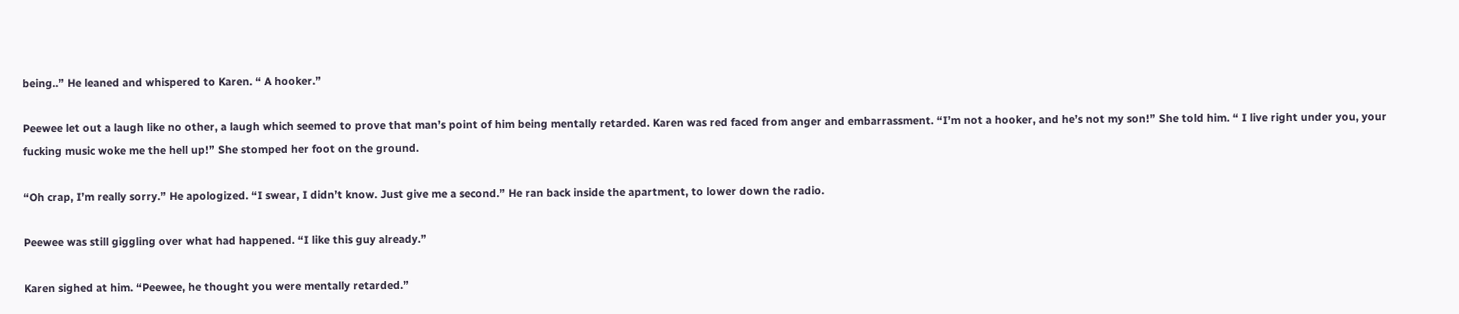being..” He leaned and whispered to Karen. “ A hooker.”

Peewee let out a laugh like no other, a laugh which seemed to prove that man’s point of him being mentally retarded. Karen was red faced from anger and embarrassment. “I’m not a hooker, and he’s not my son!” She told him. “ I live right under you, your fucking music woke me the hell up!” She stomped her foot on the ground.

“Oh crap, I’m really sorry.” He apologized. “I swear, I didn’t know. Just give me a second.” He ran back inside the apartment, to lower down the radio.

Peewee was still giggling over what had happened. “I like this guy already.”

Karen sighed at him. “Peewee, he thought you were mentally retarded.”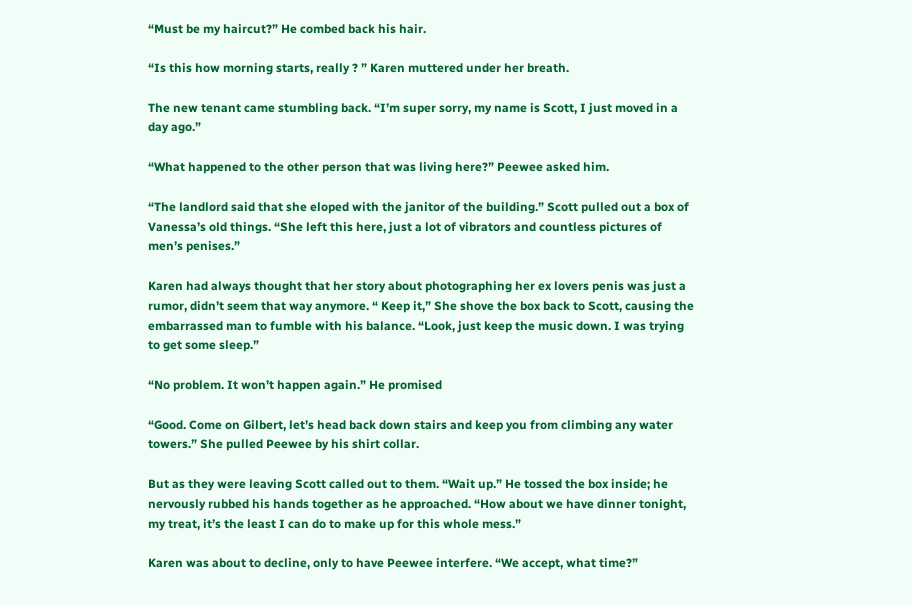“Must be my haircut?” He combed back his hair.

“Is this how morning starts, really ? ” Karen muttered under her breath.

The new tenant came stumbling back. “I’m super sorry, my name is Scott, I just moved in a day ago.”

“What happened to the other person that was living here?” Peewee asked him.

“The landlord said that she eloped with the janitor of the building.” Scott pulled out a box of Vanessa’s old things. “She left this here, just a lot of vibrators and countless pictures of men’s penises.”

Karen had always thought that her story about photographing her ex lovers penis was just a rumor, didn’t seem that way anymore. “ Keep it,” She shove the box back to Scott, causing the embarrassed man to fumble with his balance. “Look, just keep the music down. I was trying to get some sleep.”

“No problem. It won’t happen again.” He promised

“Good. Come on Gilbert, let’s head back down stairs and keep you from climbing any water towers.” She pulled Peewee by his shirt collar.

But as they were leaving Scott called out to them. “Wait up.” He tossed the box inside; he nervously rubbed his hands together as he approached. “How about we have dinner tonight, my treat, it’s the least I can do to make up for this whole mess.”

Karen was about to decline, only to have Peewee interfere. “We accept, what time?”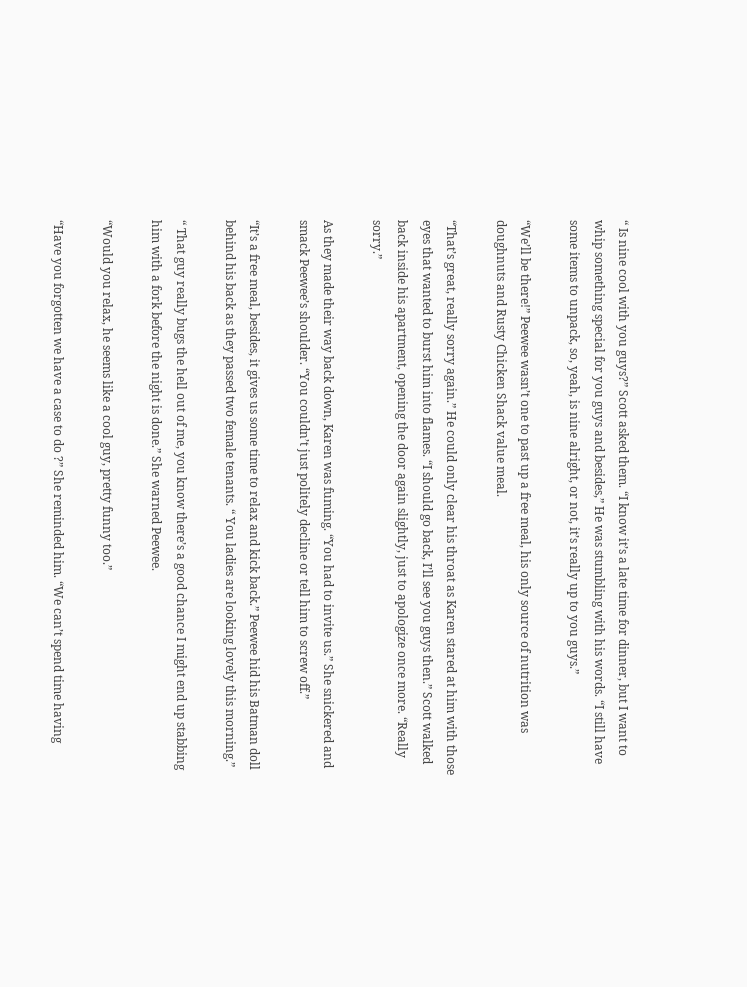“ Is nine cool with you guys?” Scott asked them. “I know it’s a late time for dinner, but I want to whip something special for you guys and besides,” He was stumbling with his words. “I still have some items to unpack, so, yeah, is nine alright, or not, it’s really up to you guys.”

“We’ll be there!” Peewee wasn’t one to past up a free meal, his only source of nutrition was doughnuts and Rusty Chicken Shack value meal.

“That’s great, really sorry again.” He could only clear his throat as Karen stared at him with those eyes that wanted to burst him into flames. “I should go back, I’ll see you guys then.” Scott walked back inside his apartment, opening the door again slightly, just to apologize once more. “Really sorry.”

As they made their way back down, Karen was fuming. “You had to invite us.” She snickered and smack Peewee’s shoulder. “You couldn’t just politely decline or tell him to screw off.”

“It’s a free meal, besides, it gives us some time to relax and kick back.” Peewee hid his Batman doll behind his back as they passed two female tenants. “ You ladies are looking lovely this morning.”

“ That guy really bugs the hell out of me, you know there’s a good chance I might end up stabbing him with a fork before the night is done.” She warned Peewee.

“Would you relax, he seems like a cool guy, pretty funny too.”

“Have you forgotten we have a case to do ?” She reminded him. “We can’t spend time having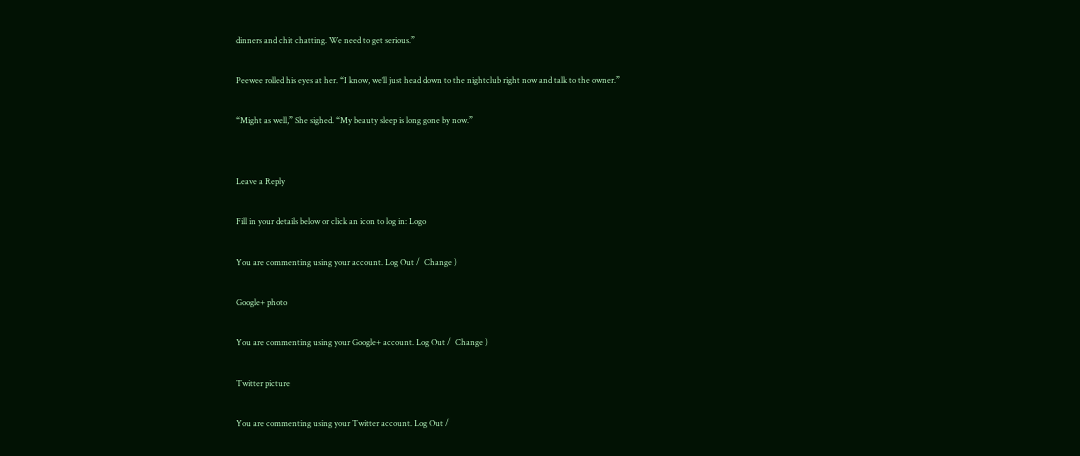dinners and chit chatting. We need to get serious.”

Peewee rolled his eyes at her. “I know, we’ll just head down to the nightclub right now and talk to the owner.”

“Might as well,” She sighed. “My beauty sleep is long gone by now.”


Leave a Reply

Fill in your details below or click an icon to log in: Logo

You are commenting using your account. Log Out /  Change )

Google+ photo

You are commenting using your Google+ account. Log Out /  Change )

Twitter picture

You are commenting using your Twitter account. Log Out /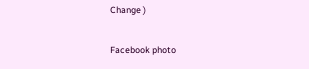Change )

Facebook photo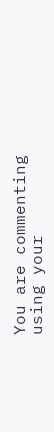You are commenting using your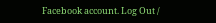Facebook account. Log Out /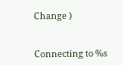Change )


Connecting to %s